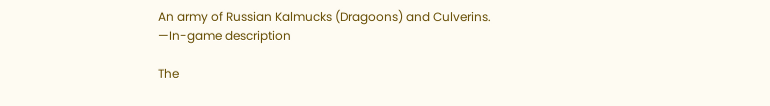An army of Russian Kalmucks (Dragoons) and Culverins.
—In-game description

The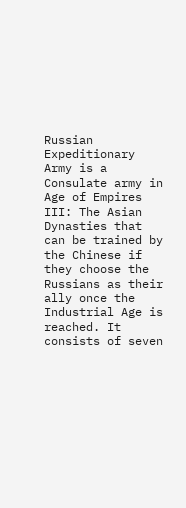Russian Expeditionary Army is a Consulate army in Age of Empires III: The Asian Dynasties that can be trained by the Chinese if they choose the Russians as their ally once the Industrial Age is reached. It consists of seven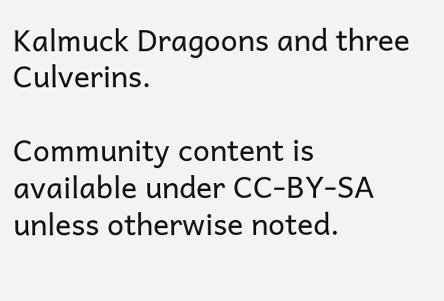Kalmuck Dragoons and three Culverins.

Community content is available under CC-BY-SA unless otherwise noted.